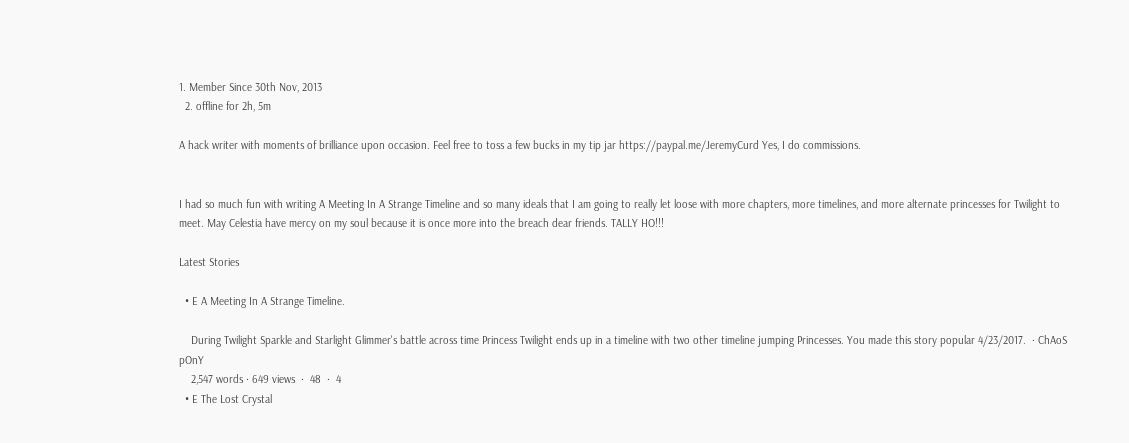1. Member Since 30th Nov, 2013
  2. offline for 2h, 5m

A hack writer with moments of brilliance upon occasion. Feel free to toss a few bucks in my tip jar https://paypal.me/JeremyCurd Yes, I do commissions.


I had so much fun with writing A Meeting In A Strange Timeline and so many ideals that I am going to really let loose with more chapters, more timelines, and more alternate princesses for Twilight to meet. May Celestia have mercy on my soul because it is once more into the breach dear friends. TALLY HO!!!

Latest Stories

  • E A Meeting In A Strange Timeline.

    During Twilight Sparkle and Starlight Glimmer's battle across time Princess Twilight ends up in a timeline with two other timeline jumping Princesses. You made this story popular 4/23/2017.  · ChAoS pOnY
    2,547 words · 649 views  ·  48  ·  4
  • E The Lost Crystal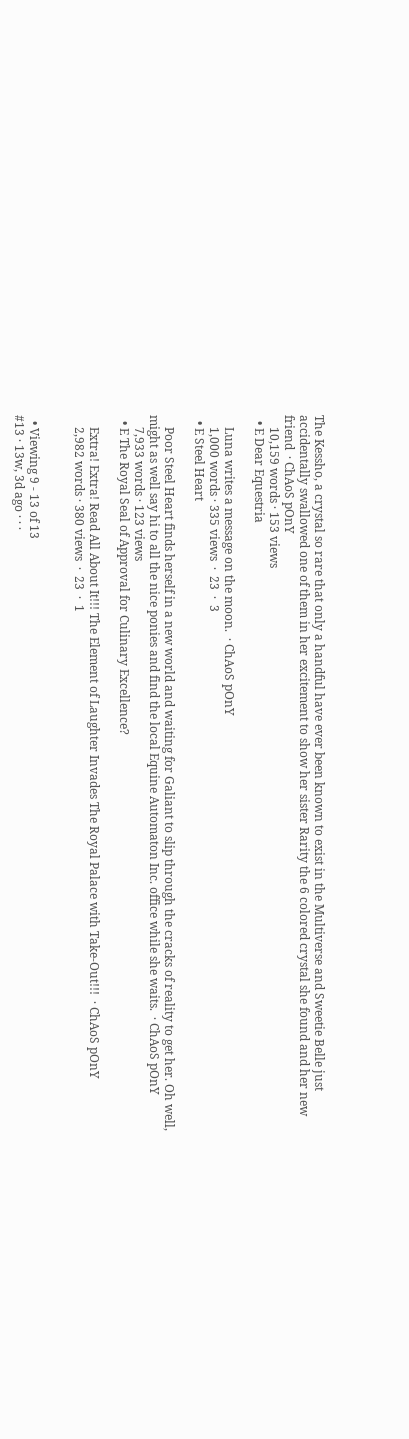The Kessho, a crystal so rare that only a handful have ever been known to exist in the Multiverse and Sweetie Belle just accidentally swallowed one of them in her excitement to show her sister Rarity the 6 colored crystal she found and her new friend  · ChAoS pOnY
    10,159 words · 153 views
  • E Dear Equestria

    Luna writes a message on the moon.  · ChAoS pOnY
    1,000 words · 335 views  ·  23  ·  3
  • E Steel Heart

    Poor Steel Heart finds herself in a new world and waiting for Galiant to slip through the cracks of reality to get her. Oh well, might as well say hi to all the nice ponies and find the local Equine Automaton Inc. office while she waits.  · ChAoS pOnY
    7,933 words · 123 views
  • E The Royal Seal of Approval for Culinary Excellence?

    Extra! Extra! Read All About It!!! The Element of Laughter Invades The Royal Palace with Take-Out!!!  · ChAoS pOnY
    2,982 words · 380 views  ·  23  ·  1


  • Viewing 9 - 13 of 13
#13 · 13w, 3d ago · · ·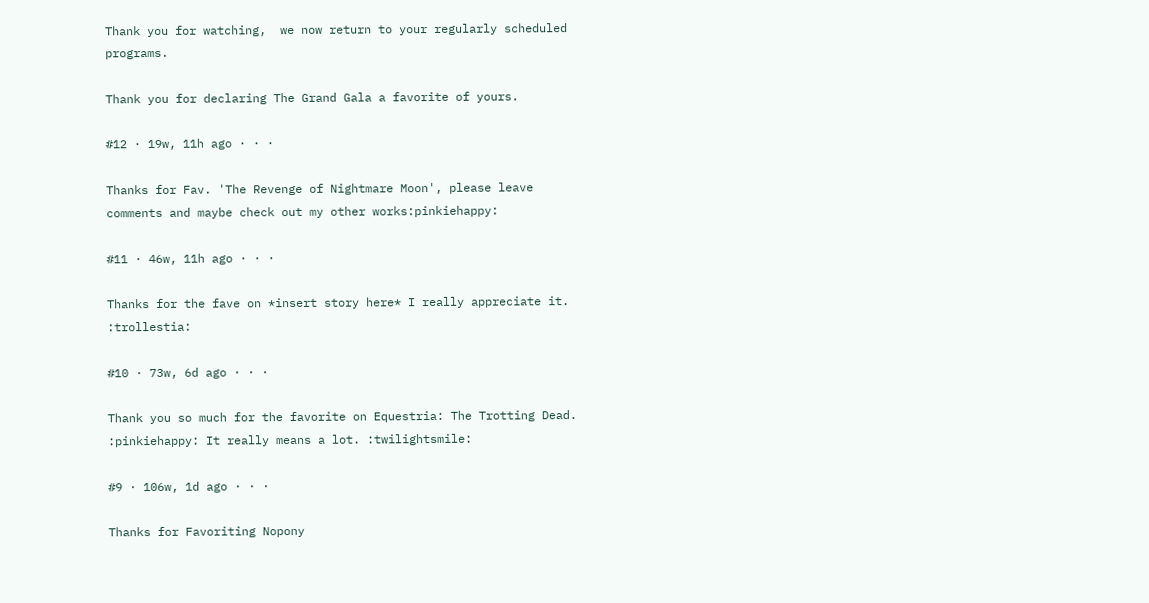Thank you for watching,  we now return to your regularly scheduled programs.

Thank you for declaring The Grand Gala a favorite of yours.

#12 · 19w, 11h ago · · ·

Thanks for Fav. 'The Revenge of Nightmare Moon', please leave comments and maybe check out my other works:pinkiehappy:

#11 · 46w, 11h ago · · ·

Thanks for the fave on *insert story here* I really appreciate it. :trollestia:

#10 · 73w, 6d ago · · ·

Thank you so much for the favorite on Equestria: The Trotting Dead. :pinkiehappy: It really means a lot. :twilightsmile:

#9 · 106w, 1d ago · · ·

Thanks for Favoriting Nopony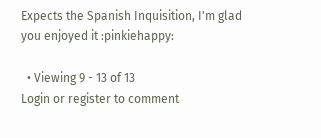Expects the Spanish Inquisition, I'm glad you enjoyed it :pinkiehappy:

  • Viewing 9 - 13 of 13
Login or register to comment